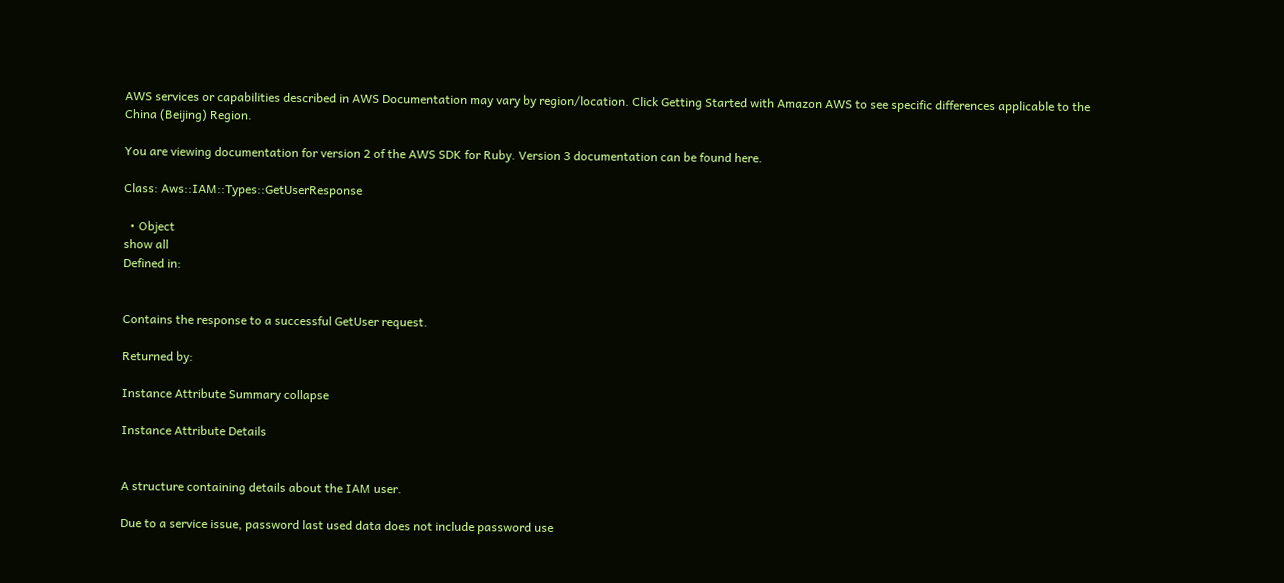AWS services or capabilities described in AWS Documentation may vary by region/location. Click Getting Started with Amazon AWS to see specific differences applicable to the China (Beijing) Region.

You are viewing documentation for version 2 of the AWS SDK for Ruby. Version 3 documentation can be found here.

Class: Aws::IAM::Types::GetUserResponse

  • Object
show all
Defined in:


Contains the response to a successful GetUser request.

Returned by:

Instance Attribute Summary collapse

Instance Attribute Details


A structure containing details about the IAM user.

Due to a service issue, password last used data does not include password use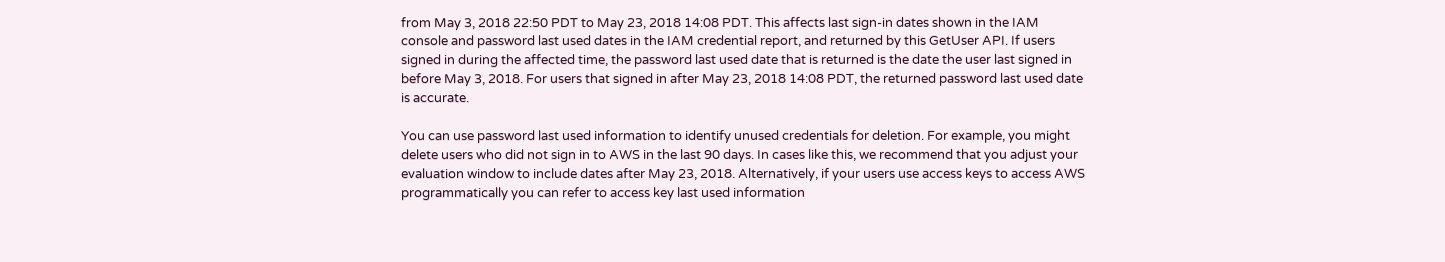from May 3, 2018 22:50 PDT to May 23, 2018 14:08 PDT. This affects last sign-in dates shown in the IAM console and password last used dates in the IAM credential report, and returned by this GetUser API. If users signed in during the affected time, the password last used date that is returned is the date the user last signed in before May 3, 2018. For users that signed in after May 23, 2018 14:08 PDT, the returned password last used date is accurate.

You can use password last used information to identify unused credentials for deletion. For example, you might delete users who did not sign in to AWS in the last 90 days. In cases like this, we recommend that you adjust your evaluation window to include dates after May 23, 2018. Alternatively, if your users use access keys to access AWS programmatically you can refer to access key last used information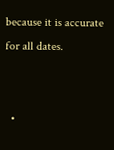because it is accurate for all dates.


  •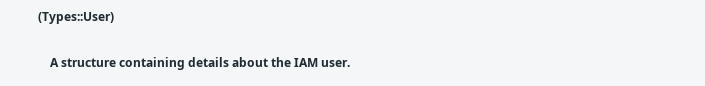(Types::User)

    A structure containing details about the IAM user.